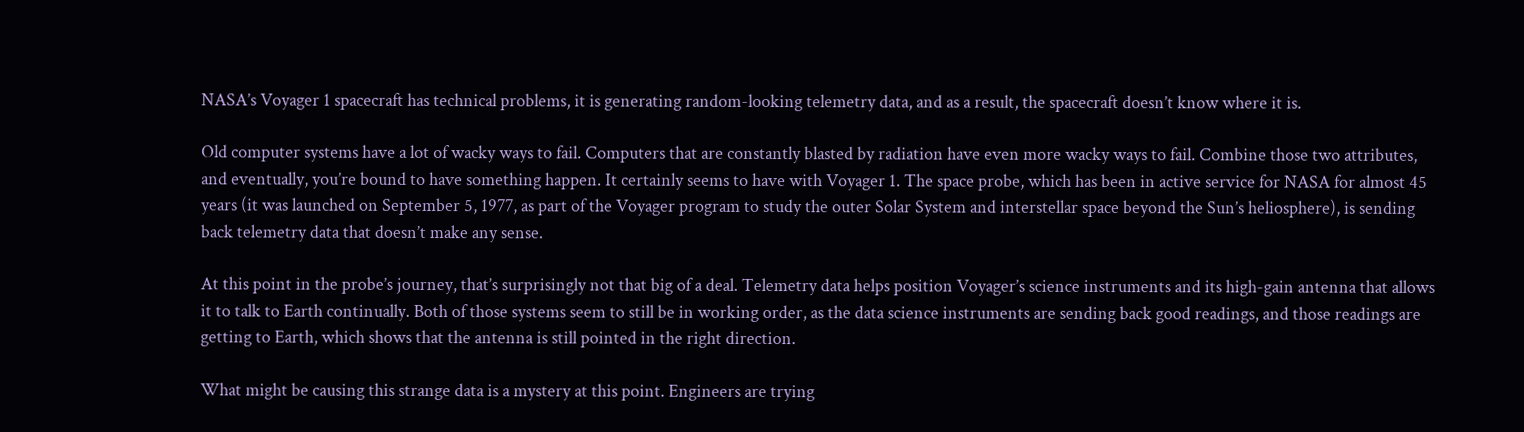NASA’s Voyager 1 spacecraft has technical problems, it is generating random-looking telemetry data, and as a result, the spacecraft doesn’t know where it is.

Old computer systems have a lot of wacky ways to fail. Computers that are constantly blasted by radiation have even more wacky ways to fail. Combine those two attributes, and eventually, you’re bound to have something happen. It certainly seems to have with Voyager 1. The space probe, which has been in active service for NASA for almost 45 years (it was launched on September 5, 1977, as part of the Voyager program to study the outer Solar System and interstellar space beyond the Sun’s heliosphere), is sending back telemetry data that doesn’t make any sense.

At this point in the probe’s journey, that’s surprisingly not that big of a deal. Telemetry data helps position Voyager’s science instruments and its high-gain antenna that allows it to talk to Earth continually. Both of those systems seem to still be in working order, as the data science instruments are sending back good readings, and those readings are getting to Earth, which shows that the antenna is still pointed in the right direction.

What might be causing this strange data is a mystery at this point. Engineers are trying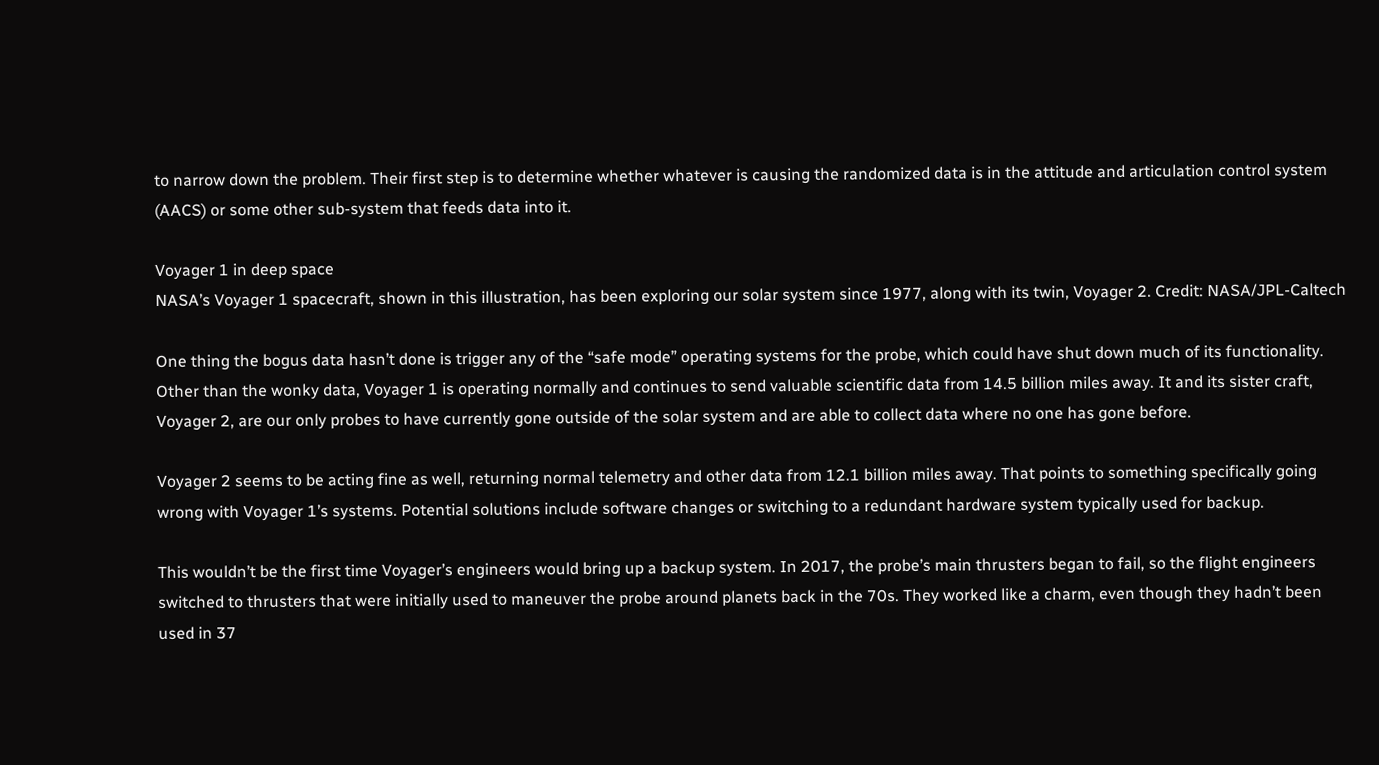to narrow down the problem. Their first step is to determine whether whatever is causing the randomized data is in the attitude and articulation control system (AACS) or some other sub-system that feeds data into it.

Voyager 1 in deep space
NASA’s Voyager 1 spacecraft, shown in this illustration, has been exploring our solar system since 1977, along with its twin, Voyager 2. Credit: NASA/JPL-Caltech

One thing the bogus data hasn’t done is trigger any of the “safe mode” operating systems for the probe, which could have shut down much of its functionality. Other than the wonky data, Voyager 1 is operating normally and continues to send valuable scientific data from 14.5 billion miles away. It and its sister craft, Voyager 2, are our only probes to have currently gone outside of the solar system and are able to collect data where no one has gone before.

Voyager 2 seems to be acting fine as well, returning normal telemetry and other data from 12.1 billion miles away. That points to something specifically going wrong with Voyager 1’s systems. Potential solutions include software changes or switching to a redundant hardware system typically used for backup.

This wouldn’t be the first time Voyager’s engineers would bring up a backup system. In 2017, the probe’s main thrusters began to fail, so the flight engineers switched to thrusters that were initially used to maneuver the probe around planets back in the 70s. They worked like a charm, even though they hadn’t been used in 37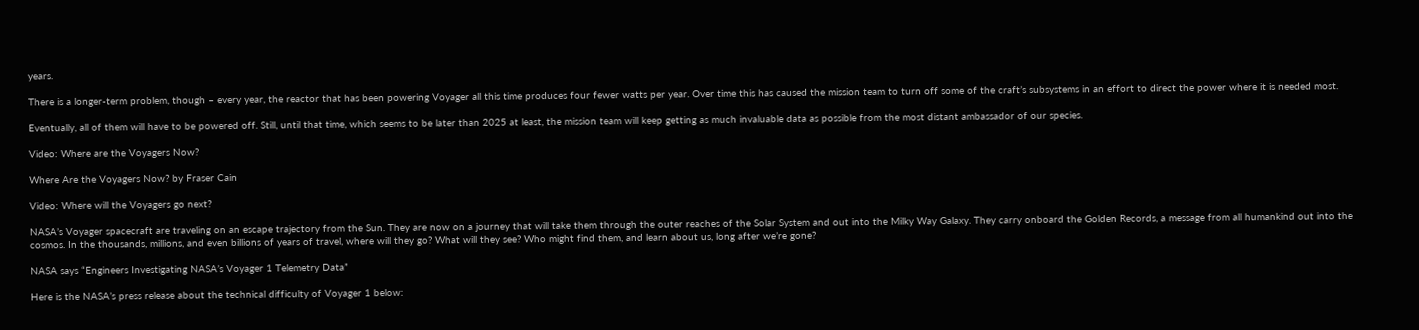years.

There is a longer-term problem, though – every year, the reactor that has been powering Voyager all this time produces four fewer watts per year. Over time this has caused the mission team to turn off some of the craft’s subsystems in an effort to direct the power where it is needed most.

Eventually, all of them will have to be powered off. Still, until that time, which seems to be later than 2025 at least, the mission team will keep getting as much invaluable data as possible from the most distant ambassador of our species.

Video: Where are the Voyagers Now?

Where Are the Voyagers Now? by Fraser Cain

Video: Where will the Voyagers go next?

NASA’s Voyager spacecraft are traveling on an escape trajectory from the Sun. They are now on a journey that will take them through the outer reaches of the Solar System and out into the Milky Way Galaxy. They carry onboard the Golden Records, a message from all humankind out into the cosmos. In the thousands, millions, and even billions of years of travel, where will they go? What will they see? Who might find them, and learn about us, long after we’re gone?

NASA says “Engineers Investigating NASA’s Voyager 1 Telemetry Data”

Here is the NASA’s press release about the technical difficulty of Voyager 1 below: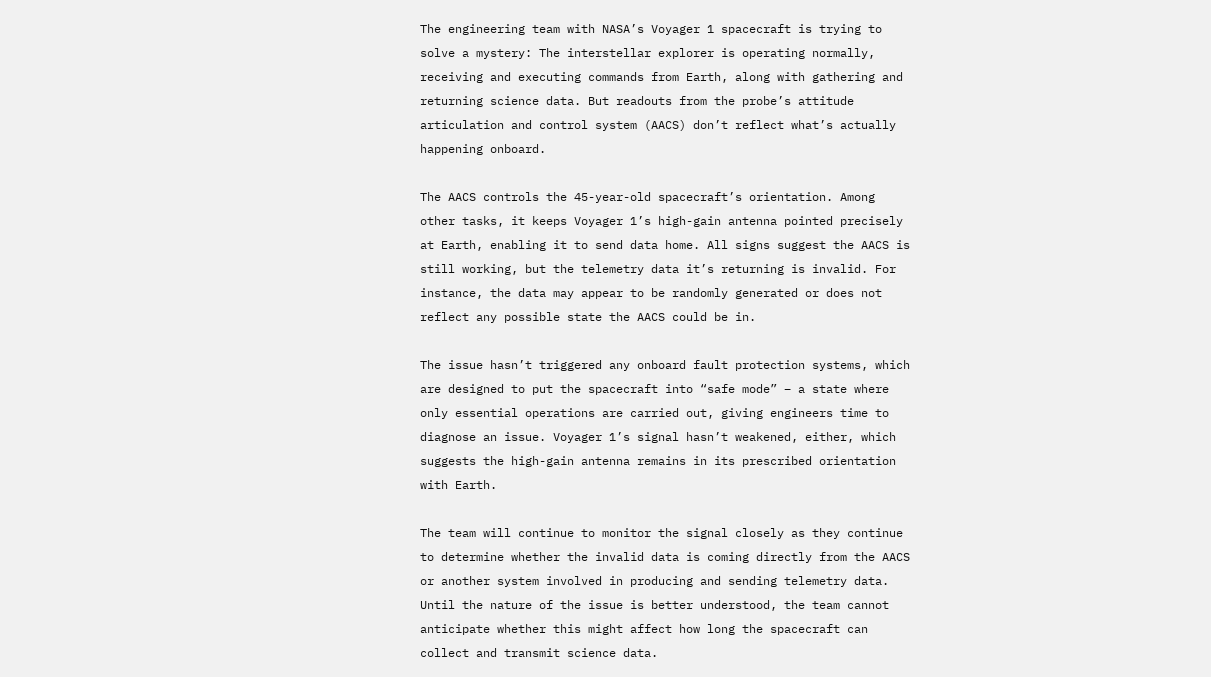The engineering team with NASA’s Voyager 1 spacecraft is trying to solve a mystery: The interstellar explorer is operating normally, receiving and executing commands from Earth, along with gathering and returning science data. But readouts from the probe’s attitude articulation and control system (AACS) don’t reflect what’s actually happening onboard.

The AACS controls the 45-year-old spacecraft’s orientation. Among other tasks, it keeps Voyager 1’s high-gain antenna pointed precisely at Earth, enabling it to send data home. All signs suggest the AACS is still working, but the telemetry data it’s returning is invalid. For instance, the data may appear to be randomly generated or does not reflect any possible state the AACS could be in.

The issue hasn’t triggered any onboard fault protection systems, which are designed to put the spacecraft into “safe mode” – a state where only essential operations are carried out, giving engineers time to diagnose an issue. Voyager 1’s signal hasn’t weakened, either, which suggests the high-gain antenna remains in its prescribed orientation with Earth.

The team will continue to monitor the signal closely as they continue to determine whether the invalid data is coming directly from the AACS or another system involved in producing and sending telemetry data. Until the nature of the issue is better understood, the team cannot anticipate whether this might affect how long the spacecraft can collect and transmit science data.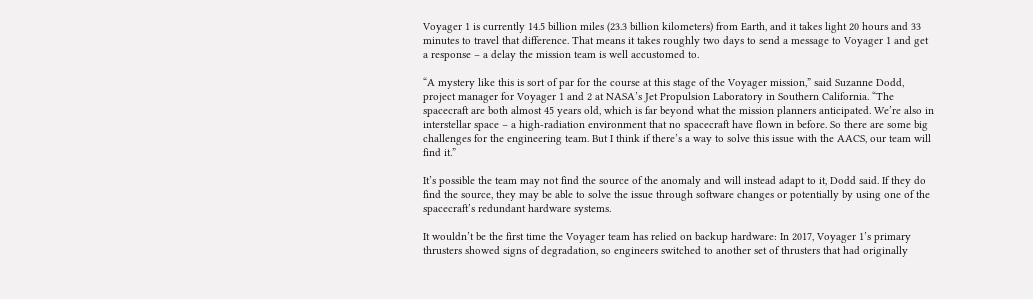Voyager 1 is currently 14.5 billion miles (23.3 billion kilometers) from Earth, and it takes light 20 hours and 33 minutes to travel that difference. That means it takes roughly two days to send a message to Voyager 1 and get a response – a delay the mission team is well accustomed to.

“A mystery like this is sort of par for the course at this stage of the Voyager mission,” said Suzanne Dodd, project manager for Voyager 1 and 2 at NASA’s Jet Propulsion Laboratory in Southern California. “The spacecraft are both almost 45 years old, which is far beyond what the mission planners anticipated. We’re also in interstellar space – a high-radiation environment that no spacecraft have flown in before. So there are some big challenges for the engineering team. But I think if there’s a way to solve this issue with the AACS, our team will find it.”

It’s possible the team may not find the source of the anomaly and will instead adapt to it, Dodd said. If they do find the source, they may be able to solve the issue through software changes or potentially by using one of the spacecraft’s redundant hardware systems.

It wouldn’t be the first time the Voyager team has relied on backup hardware: In 2017, Voyager 1’s primary thrusters showed signs of degradation, so engineers switched to another set of thrusters that had originally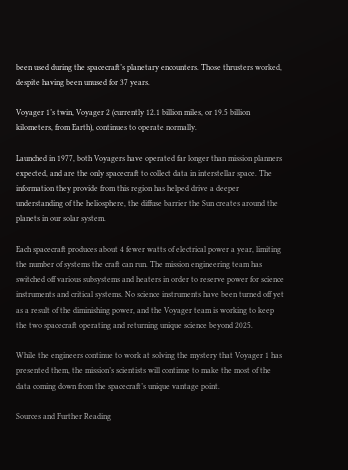been used during the spacecraft’s planetary encounters. Those thrusters worked, despite having been unused for 37 years.

Voyager 1’s twin, Voyager 2 (currently 12.1 billion miles, or 19.5 billion kilometers, from Earth), continues to operate normally.

Launched in 1977, both Voyagers have operated far longer than mission planners expected, and are the only spacecraft to collect data in interstellar space. The information they provide from this region has helped drive a deeper understanding of the heliosphere, the diffuse barrier the Sun creates around the planets in our solar system.

Each spacecraft produces about 4 fewer watts of electrical power a year, limiting the number of systems the craft can run. The mission engineering team has switched off various subsystems and heaters in order to reserve power for science instruments and critical systems. No science instruments have been turned off yet as a result of the diminishing power, and the Voyager team is working to keep the two spacecraft operating and returning unique science beyond 2025.

While the engineers continue to work at solving the mystery that Voyager 1 has presented them, the mission’s scientists will continue to make the most of the data coming down from the spacecraft’s unique vantage point.

Sources and Further Reading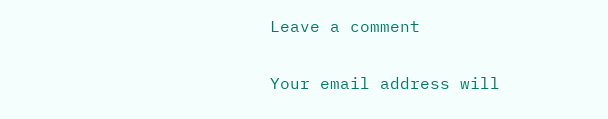Leave a comment

Your email address will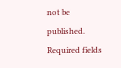not be published. Required fields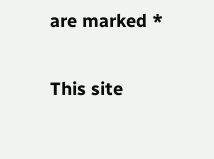are marked *

This site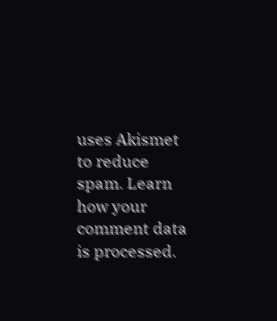uses Akismet to reduce spam. Learn how your comment data is processed.